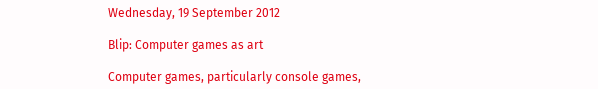Wednesday, 19 September 2012

Blip: Computer games as art

Computer games, particularly console games,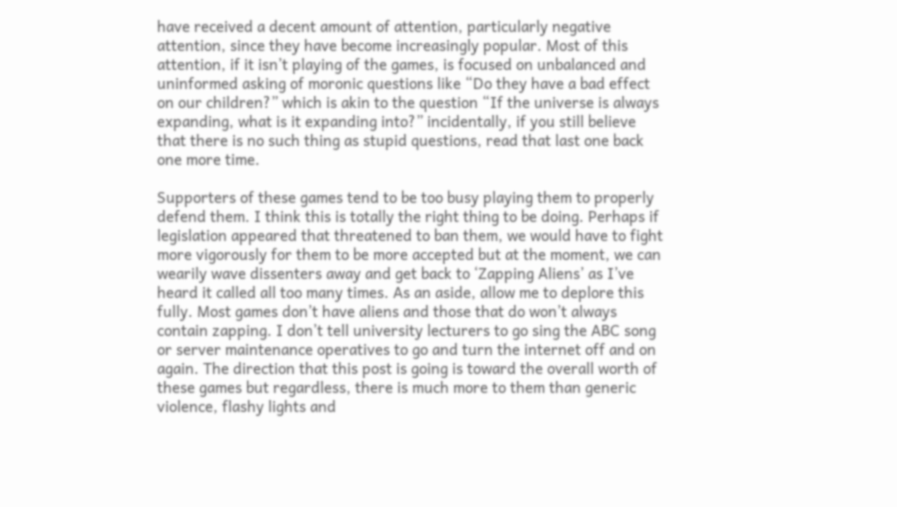have received a decent amount of attention, particularly negative attention, since they have become increasingly popular. Most of this attention, if it isn’t playing of the games, is focused on unbalanced and uninformed asking of moronic questions like “Do they have a bad effect on our children?” which is akin to the question “If the universe is always expanding, what is it expanding into?” incidentally, if you still believe that there is no such thing as stupid questions, read that last one back one more time.

Supporters of these games tend to be too busy playing them to properly defend them. I think this is totally the right thing to be doing. Perhaps if legislation appeared that threatened to ban them, we would have to fight more vigorously for them to be more accepted but at the moment, we can wearily wave dissenters away and get back to ‘Zapping Aliens’ as I’ve heard it called all too many times. As an aside, allow me to deplore this fully. Most games don’t have aliens and those that do won’t always contain zapping. I don’t tell university lecturers to go sing the ABC song or server maintenance operatives to go and turn the internet off and on again. The direction that this post is going is toward the overall worth of these games but regardless, there is much more to them than generic violence, flashy lights and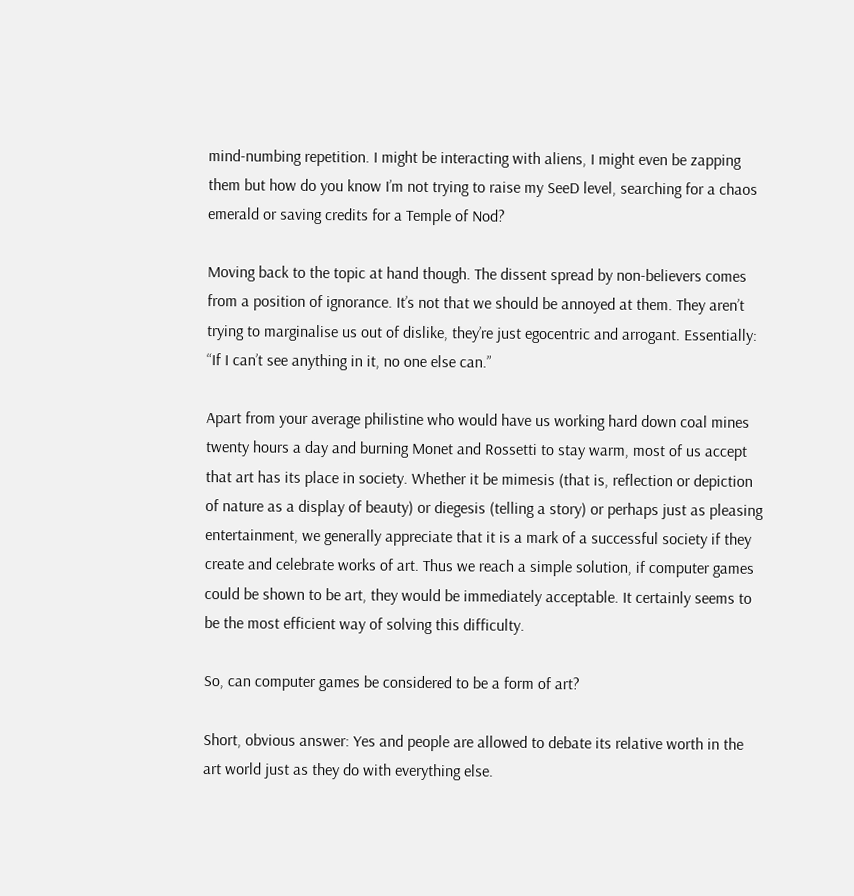mind-numbing repetition. I might be interacting with aliens, I might even be zapping them but how do you know I’m not trying to raise my SeeD level, searching for a chaos emerald or saving credits for a Temple of Nod?

Moving back to the topic at hand though. The dissent spread by non-believers comes from a position of ignorance. It’s not that we should be annoyed at them. They aren’t trying to marginalise us out of dislike, they’re just egocentric and arrogant. Essentially: “If I can’t see anything in it, no one else can.”

Apart from your average philistine who would have us working hard down coal mines twenty hours a day and burning Monet and Rossetti to stay warm, most of us accept that art has its place in society. Whether it be mimesis (that is, reflection or depiction of nature as a display of beauty) or diegesis (telling a story) or perhaps just as pleasing entertainment, we generally appreciate that it is a mark of a successful society if they create and celebrate works of art. Thus we reach a simple solution, if computer games could be shown to be art, they would be immediately acceptable. It certainly seems to be the most efficient way of solving this difficulty.

So, can computer games be considered to be a form of art?

Short, obvious answer: Yes and people are allowed to debate its relative worth in the art world just as they do with everything else.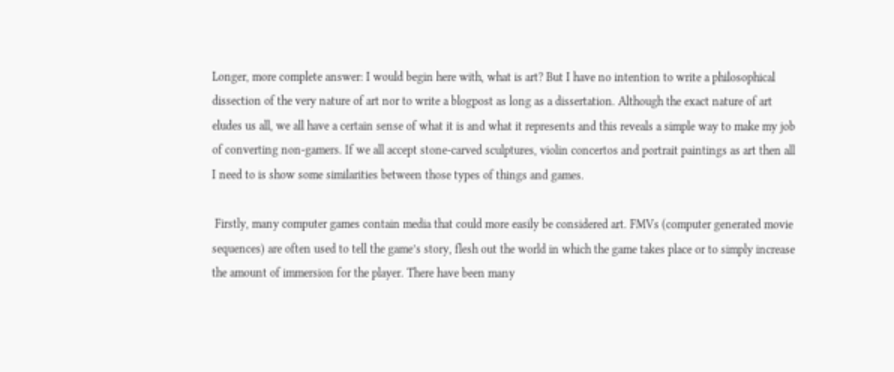Longer, more complete answer: I would begin here with, what is art? But I have no intention to write a philosophical dissection of the very nature of art nor to write a blogpost as long as a dissertation. Although the exact nature of art eludes us all, we all have a certain sense of what it is and what it represents and this reveals a simple way to make my job of converting non-gamers. If we all accept stone-carved sculptures, violin concertos and portrait paintings as art then all I need to is show some similarities between those types of things and games.

 Firstly, many computer games contain media that could more easily be considered art. FMVs (computer generated movie sequences) are often used to tell the game’s story, flesh out the world in which the game takes place or to simply increase the amount of immersion for the player. There have been many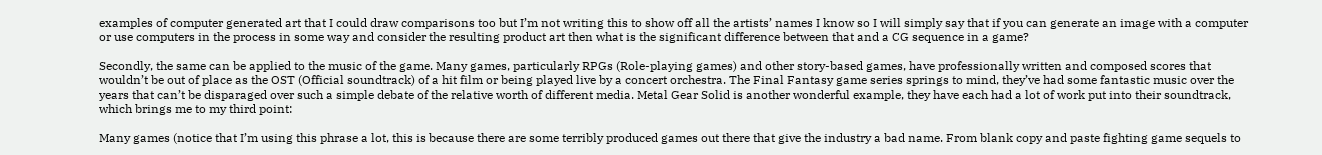examples of computer generated art that I could draw comparisons too but I’m not writing this to show off all the artists’ names I know so I will simply say that if you can generate an image with a computer or use computers in the process in some way and consider the resulting product art then what is the significant difference between that and a CG sequence in a game?

Secondly, the same can be applied to the music of the game. Many games, particularly RPGs (Role-playing games) and other story-based games, have professionally written and composed scores that wouldn’t be out of place as the OST (Official soundtrack) of a hit film or being played live by a concert orchestra. The Final Fantasy game series springs to mind, they’ve had some fantastic music over the years that can’t be disparaged over such a simple debate of the relative worth of different media. Metal Gear Solid is another wonderful example, they have each had a lot of work put into their soundtrack, which brings me to my third point:

Many games (notice that I’m using this phrase a lot, this is because there are some terribly produced games out there that give the industry a bad name. From blank copy and paste fighting game sequels to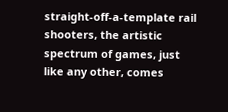straight-off-a-template rail shooters, the artistic spectrum of games, just like any other, comes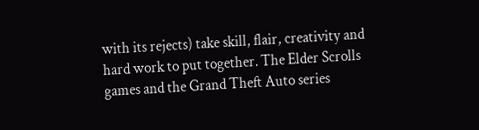with its rejects) take skill, flair, creativity and hard work to put together. The Elder Scrolls games and the Grand Theft Auto series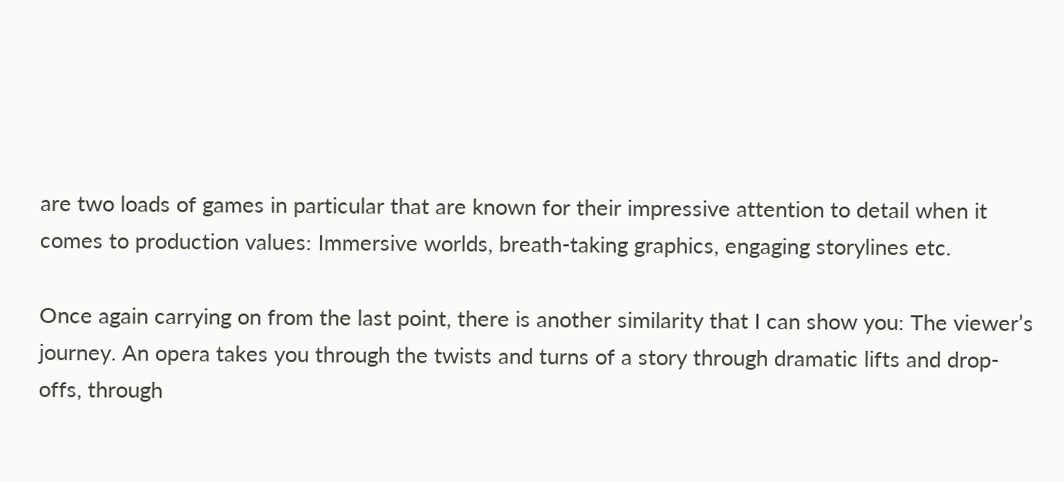are two loads of games in particular that are known for their impressive attention to detail when it comes to production values: Immersive worlds, breath-taking graphics, engaging storylines etc.

Once again carrying on from the last point, there is another similarity that I can show you: The viewer’s journey. An opera takes you through the twists and turns of a story through dramatic lifts and drop-offs, through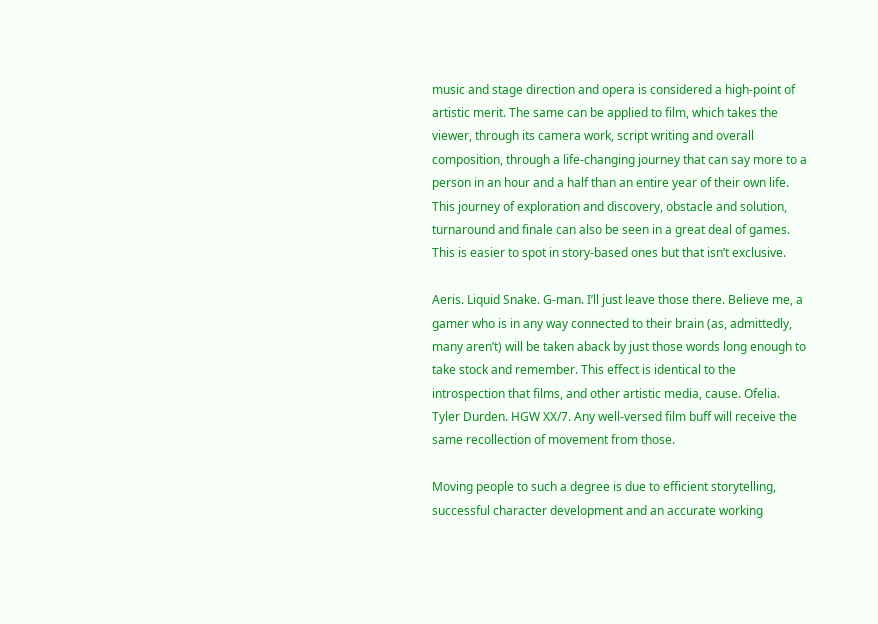music and stage direction and opera is considered a high-point of artistic merit. The same can be applied to film, which takes the viewer, through its camera work, script writing and overall composition, through a life-changing journey that can say more to a person in an hour and a half than an entire year of their own life. This journey of exploration and discovery, obstacle and solution, turnaround and finale can also be seen in a great deal of games. This is easier to spot in story-based ones but that isn’t exclusive.

Aeris. Liquid Snake. G-man. I’ll just leave those there. Believe me, a gamer who is in any way connected to their brain (as, admittedly, many aren’t) will be taken aback by just those words long enough to take stock and remember. This effect is identical to the introspection that films, and other artistic media, cause. Ofelia. Tyler Durden. HGW XX/7. Any well-versed film buff will receive the same recollection of movement from those.

Moving people to such a degree is due to efficient storytelling, successful character development and an accurate working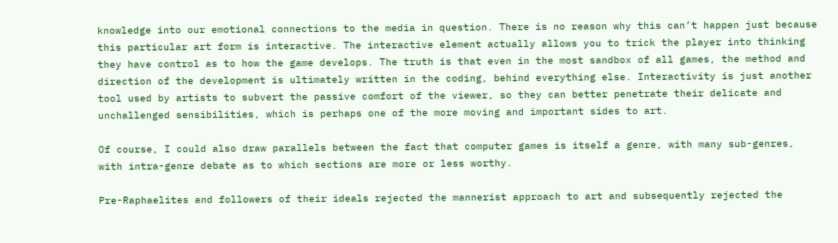knowledge into our emotional connections to the media in question. There is no reason why this can’t happen just because this particular art form is interactive. The interactive element actually allows you to trick the player into thinking they have control as to how the game develops. The truth is that even in the most sandbox of all games, the method and direction of the development is ultimately written in the coding, behind everything else. Interactivity is just another tool used by artists to subvert the passive comfort of the viewer, so they can better penetrate their delicate and unchallenged sensibilities, which is perhaps one of the more moving and important sides to art.

Of course, I could also draw parallels between the fact that computer games is itself a genre, with many sub-genres, with intra-genre debate as to which sections are more or less worthy.

Pre-Raphaelites and followers of their ideals rejected the mannerist approach to art and subsequently rejected the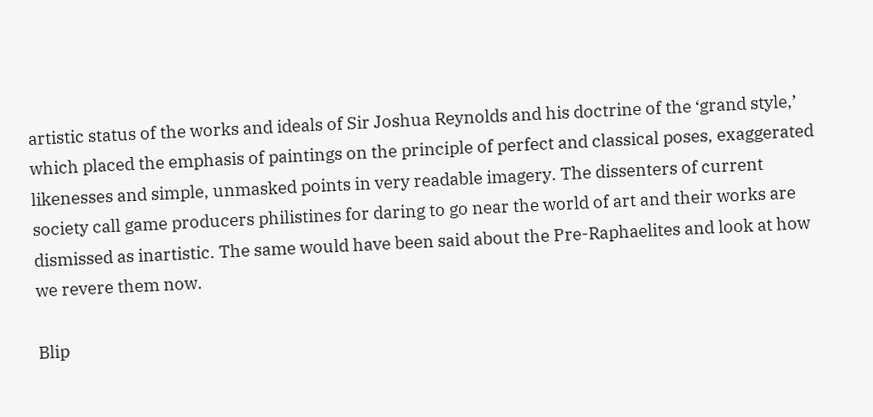artistic status of the works and ideals of Sir Joshua Reynolds and his doctrine of the ‘grand style,’ which placed the emphasis of paintings on the principle of perfect and classical poses, exaggerated likenesses and simple, unmasked points in very readable imagery. The dissenters of current society call game producers philistines for daring to go near the world of art and their works are dismissed as inartistic. The same would have been said about the Pre-Raphaelites and look at how we revere them now.

Blip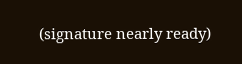(signature nearly ready)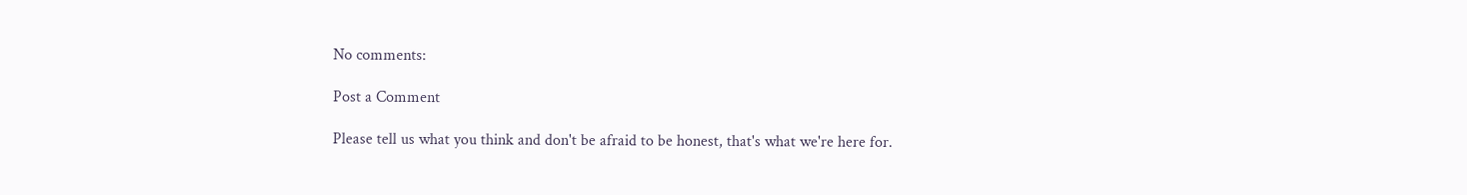No comments:

Post a Comment

Please tell us what you think and don't be afraid to be honest, that's what we're here for.